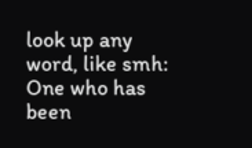look up any word, like smh:
One who has been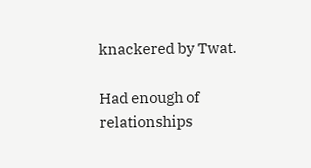knackered by Twat.

Had enough of relationships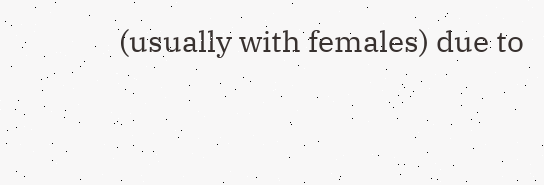(usually with females) due to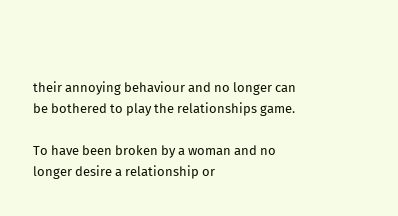their annoying behaviour and no longer can be bothered to play the relationships game.

To have been broken by a woman and no longer desire a relationship or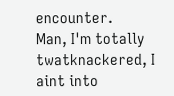encounter.
Man, I'm totally twatknackered, I aint into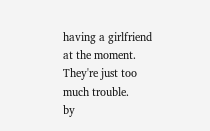having a girlfriend at the moment. They're just too much trouble.
by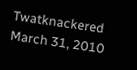Twatknackered March 31, 2010